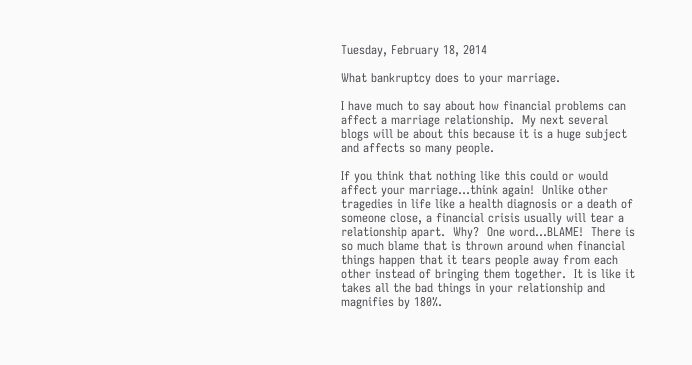Tuesday, February 18, 2014

What bankruptcy does to your marriage.

I have much to say about how financial problems can affect a marriage relationship.  My next several blogs will be about this because it is a huge subject and affects so many people.

If you think that nothing like this could or would affect your marriage...think again!  Unlike other tragedies in life like a health diagnosis or a death of someone close, a financial crisis usually will tear a relationship apart.  Why?  One word...BLAME!  There is so much blame that is thrown around when financial things happen that it tears people away from each other instead of bringing them together.  It is like it takes all the bad things in your relationship and magnifies by 180%.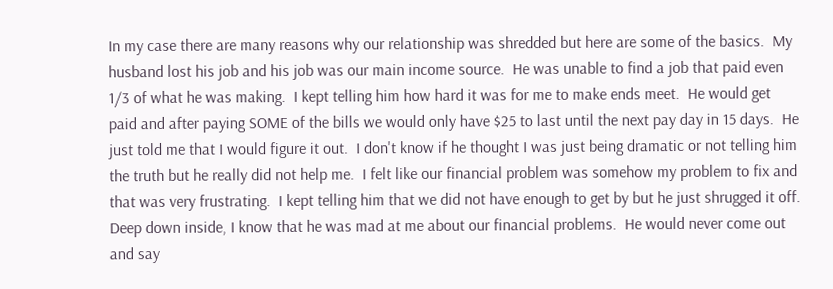In my case there are many reasons why our relationship was shredded but here are some of the basics.  My husband lost his job and his job was our main income source.  He was unable to find a job that paid even 1/3 of what he was making.  I kept telling him how hard it was for me to make ends meet.  He would get paid and after paying SOME of the bills we would only have $25 to last until the next pay day in 15 days.  He just told me that I would figure it out.  I don't know if he thought I was just being dramatic or not telling him the truth but he really did not help me.  I felt like our financial problem was somehow my problem to fix and that was very frustrating.  I kept telling him that we did not have enough to get by but he just shrugged it off.  Deep down inside, I know that he was mad at me about our financial problems.  He would never come out and say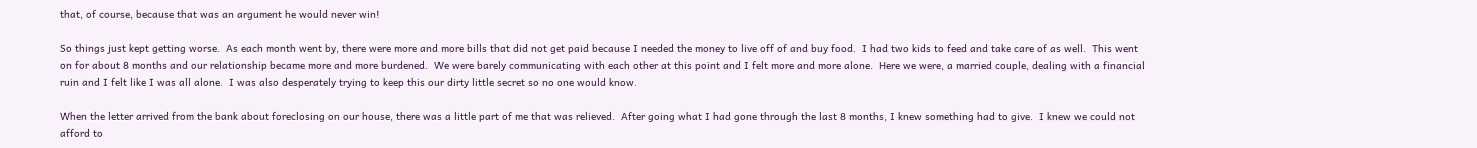that, of course, because that was an argument he would never win!

So things just kept getting worse.  As each month went by, there were more and more bills that did not get paid because I needed the money to live off of and buy food.  I had two kids to feed and take care of as well.  This went on for about 8 months and our relationship became more and more burdened.  We were barely communicating with each other at this point and I felt more and more alone.  Here we were, a married couple, dealing with a financial ruin and I felt like I was all alone.  I was also desperately trying to keep this our dirty little secret so no one would know.

When the letter arrived from the bank about foreclosing on our house, there was a little part of me that was relieved.  After going what I had gone through the last 8 months, I knew something had to give.  I knew we could not afford to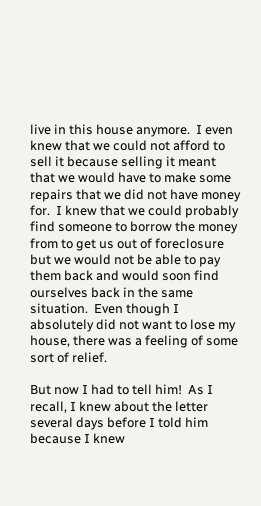live in this house anymore.  I even knew that we could not afford to sell it because selling it meant that we would have to make some repairs that we did not have money for.  I knew that we could probably find someone to borrow the money from to get us out of foreclosure but we would not be able to pay them back and would soon find ourselves back in the same situation.  Even though I absolutely did not want to lose my house, there was a feeling of some sort of relief.

But now I had to tell him!  As I recall, I knew about the letter several days before I told him because I knew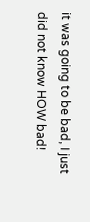it was going to be bad, I just did not know HOW bad!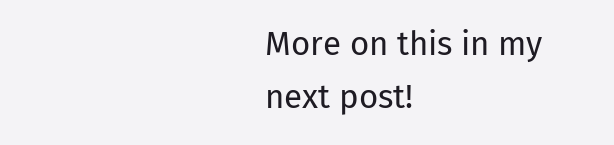More on this in my next post!